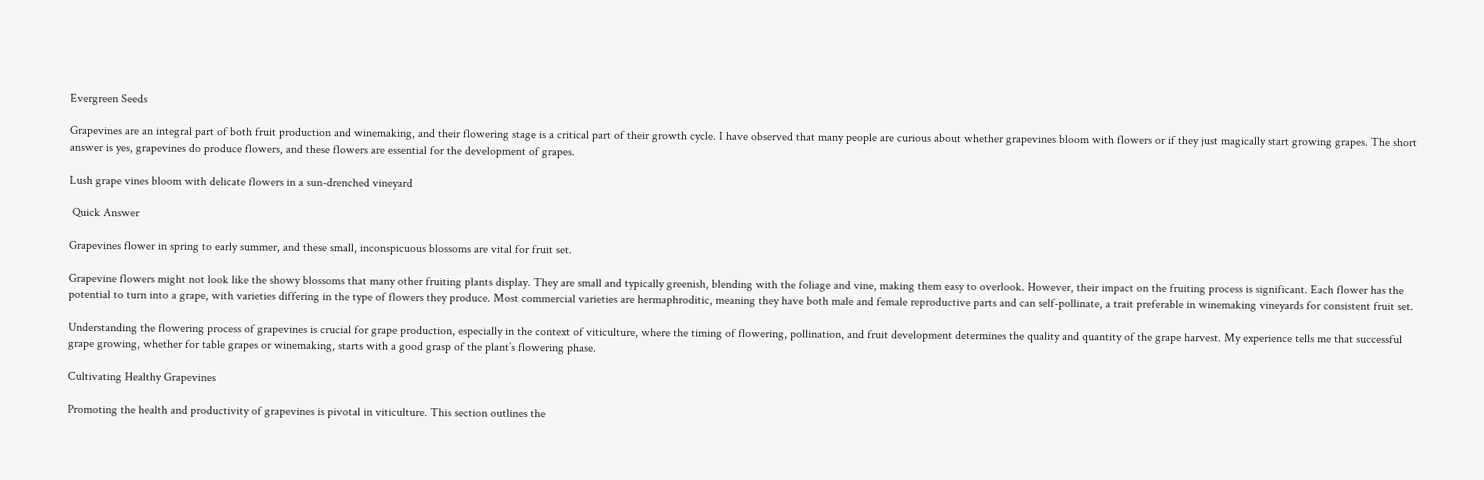Evergreen Seeds

Grapevines are an integral part of both fruit production and winemaking, and their flowering stage is a critical part of their growth cycle. I have observed that many people are curious about whether grapevines bloom with flowers or if they just magically start growing grapes. The short answer is yes, grapevines do produce flowers, and these flowers are essential for the development of grapes.

Lush grape vines bloom with delicate flowers in a sun-drenched vineyard

 Quick Answer

Grapevines flower in spring to early summer, and these small, inconspicuous blossoms are vital for fruit set.

Grapevine flowers might not look like the showy blossoms that many other fruiting plants display. They are small and typically greenish, blending with the foliage and vine, making them easy to overlook. However, their impact on the fruiting process is significant. Each flower has the potential to turn into a grape, with varieties differing in the type of flowers they produce. Most commercial varieties are hermaphroditic, meaning they have both male and female reproductive parts and can self-pollinate, a trait preferable in winemaking vineyards for consistent fruit set.

Understanding the flowering process of grapevines is crucial for grape production, especially in the context of viticulture, where the timing of flowering, pollination, and fruit development determines the quality and quantity of the grape harvest. My experience tells me that successful grape growing, whether for table grapes or winemaking, starts with a good grasp of the plant’s flowering phase.

Cultivating Healthy Grapevines

Promoting the health and productivity of grapevines is pivotal in viticulture. This section outlines the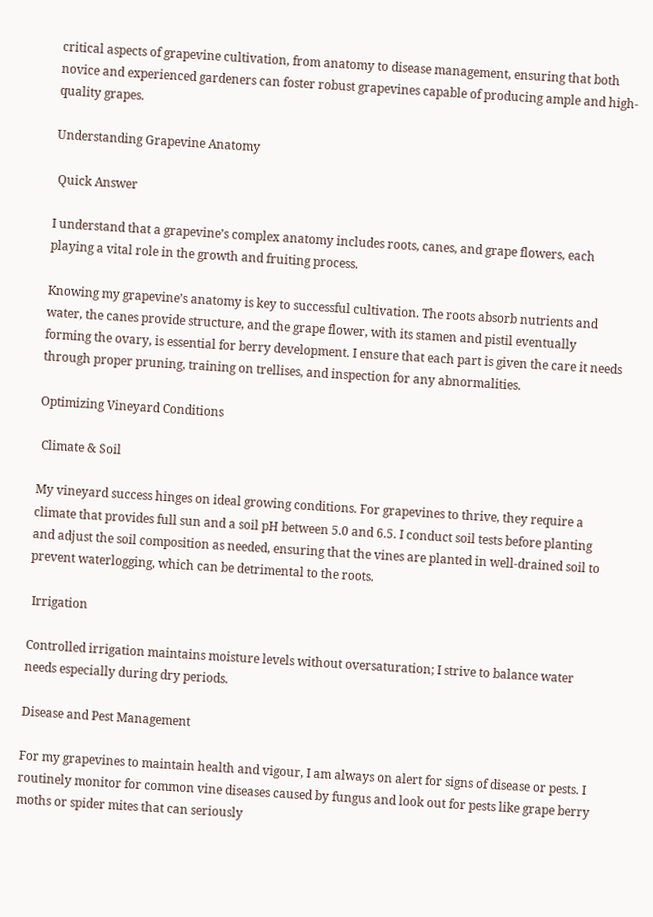critical aspects of grapevine cultivation, from anatomy to disease management, ensuring that both novice and experienced gardeners can foster robust grapevines capable of producing ample and high-quality grapes.

Understanding Grapevine Anatomy

 Quick Answer

I understand that a grapevine’s complex anatomy includes roots, canes, and grape flowers, each playing a vital role in the growth and fruiting process.

Knowing my grapevine’s anatomy is key to successful cultivation. The roots absorb nutrients and water, the canes provide structure, and the grape flower, with its stamen and pistil eventually forming the ovary, is essential for berry development. I ensure that each part is given the care it needs through proper pruning, training on trellises, and inspection for any abnormalities.

Optimizing Vineyard Conditions

 Climate & Soil

My vineyard success hinges on ideal growing conditions. For grapevines to thrive, they require a climate that provides full sun and a soil pH between 5.0 and 6.5. I conduct soil tests before planting and adjust the soil composition as needed, ensuring that the vines are planted in well-drained soil to prevent waterlogging, which can be detrimental to the roots.

 Irrigation

Controlled irrigation maintains moisture levels without oversaturation; I strive to balance water needs especially during dry periods.

Disease and Pest Management

For my grapevines to maintain health and vigour, I am always on alert for signs of disease or pests. I routinely monitor for common vine diseases caused by fungus and look out for pests like grape berry moths or spider mites that can seriously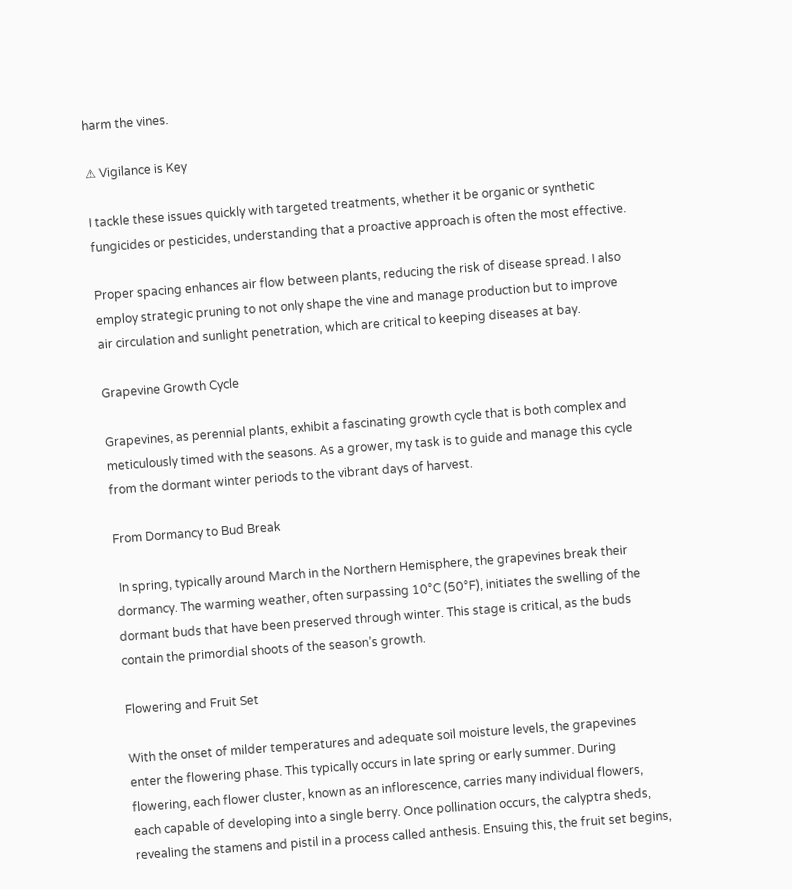harm the vines.

⚠ Vigilance is Key

I tackle these issues quickly with targeted treatments, whether it be organic or synthetic fungicides or pesticides, understanding that a proactive approach is often the most effective.

Proper spacing enhances air flow between plants, reducing the risk of disease spread. I also employ strategic pruning to not only shape the vine and manage production but to improve air circulation and sunlight penetration, which are critical to keeping diseases at bay.

Grapevine Growth Cycle

Grapevines, as perennial plants, exhibit a fascinating growth cycle that is both complex and meticulously timed with the seasons. As a grower, my task is to guide and manage this cycle from the dormant winter periods to the vibrant days of harvest.

From Dormancy to Bud Break

 In spring, typically around March in the Northern Hemisphere, the grapevines break their dormancy. The warming weather, often surpassing 10°C (50°F), initiates the swelling of the dormant buds that have been preserved through winter. This stage is critical, as the buds contain the primordial shoots of the season’s growth.

Flowering and Fruit Set

With the onset of milder temperatures and adequate soil moisture levels, the grapevines enter the flowering phase. This typically occurs in late spring or early summer. During flowering, each flower cluster, known as an inflorescence, carries many individual flowers, each capable of developing into a single berry. Once pollination occurs, the calyptra sheds, revealing the stamens and pistil in a process called anthesis. Ensuing this, the fruit set begins,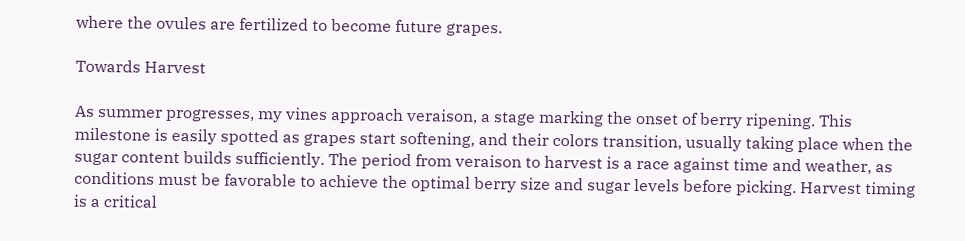where the ovules are fertilized to become future grapes.

Towards Harvest

As summer progresses, my vines approach veraison, a stage marking the onset of berry ripening. This milestone is easily spotted as grapes start softening, and their colors transition, usually taking place when the sugar content builds sufficiently. The period from veraison to harvest is a race against time and weather, as conditions must be favorable to achieve the optimal berry size and sugar levels before picking. Harvest timing is a critical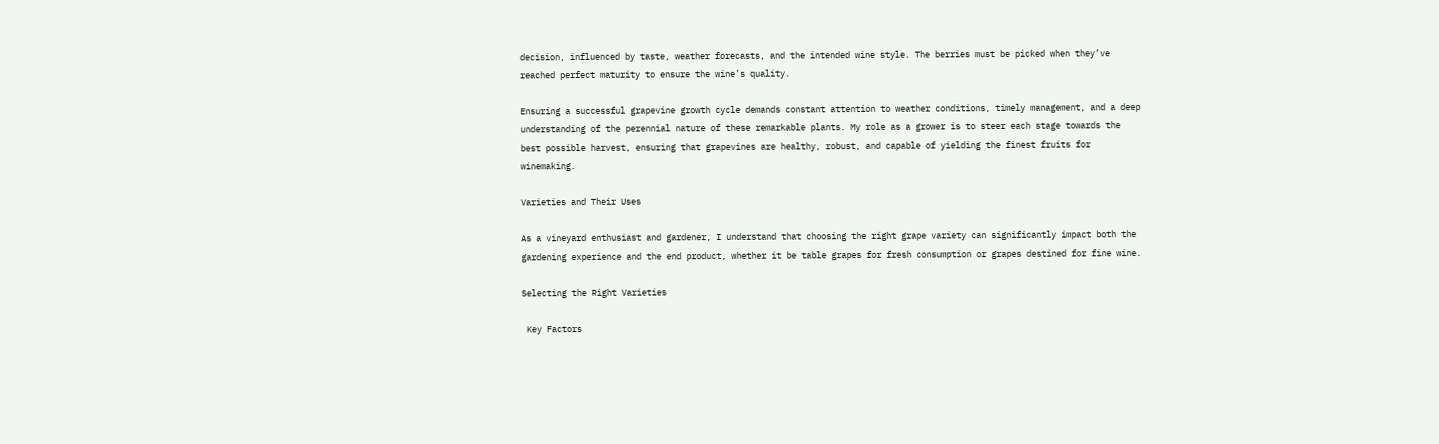decision, influenced by taste, weather forecasts, and the intended wine style. The berries must be picked when they’ve reached perfect maturity to ensure the wine’s quality.

Ensuring a successful grapevine growth cycle demands constant attention to weather conditions, timely management, and a deep understanding of the perennial nature of these remarkable plants. My role as a grower is to steer each stage towards the best possible harvest, ensuring that grapevines are healthy, robust, and capable of yielding the finest fruits for winemaking.

Varieties and Their Uses

As a vineyard enthusiast and gardener, I understand that choosing the right grape variety can significantly impact both the gardening experience and the end product, whether it be table grapes for fresh consumption or grapes destined for fine wine.

Selecting the Right Varieties

 Key Factors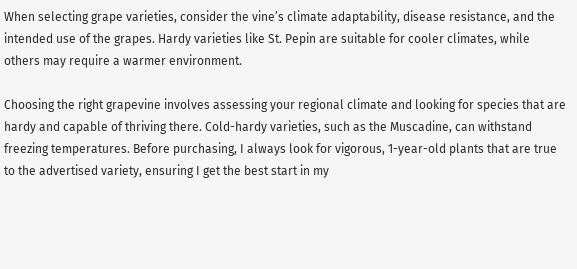When selecting grape varieties, consider the vine’s climate adaptability, disease resistance, and the intended use of the grapes. Hardy varieties like St. Pepin are suitable for cooler climates, while others may require a warmer environment.

Choosing the right grapevine involves assessing your regional climate and looking for species that are hardy and capable of thriving there. Cold-hardy varieties, such as the Muscadine, can withstand freezing temperatures. Before purchasing, I always look for vigorous, 1-year-old plants that are true to the advertised variety, ensuring I get the best start in my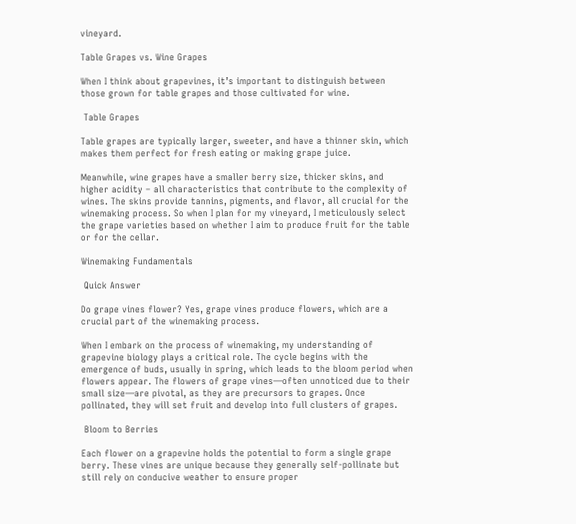vineyard.

Table Grapes vs. Wine Grapes

When I think about grapevines, it’s important to distinguish between those grown for table grapes and those cultivated for wine.

 Table Grapes

Table grapes are typically larger, sweeter, and have a thinner skin, which makes them perfect for fresh eating or making grape juice.

Meanwhile, wine grapes have a smaller berry size, thicker skins, and higher acidity – all characteristics that contribute to the complexity of wines. The skins provide tannins, pigments, and flavor, all crucial for the winemaking process. So when I plan for my vineyard, I meticulously select the grape varieties based on whether I aim to produce fruit for the table or for the cellar.

Winemaking Fundamentals

 Quick Answer

Do grape vines flower? Yes, grape vines produce flowers, which are a crucial part of the winemaking process.

When I embark on the process of winemaking, my understanding of grapevine biology plays a critical role. The cycle begins with the emergence of buds, usually in spring, which leads to the bloom period when flowers appear. The flowers of grape vines—often unnoticed due to their small size—are pivotal, as they are precursors to grapes. Once pollinated, they will set fruit and develop into full clusters of grapes.

 Bloom to Berries

Each flower on a grapevine holds the potential to form a single grape berry. These vines are unique because they generally self-pollinate but still rely on conducive weather to ensure proper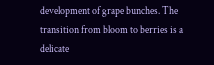development of grape bunches. The transition from bloom to berries is a delicate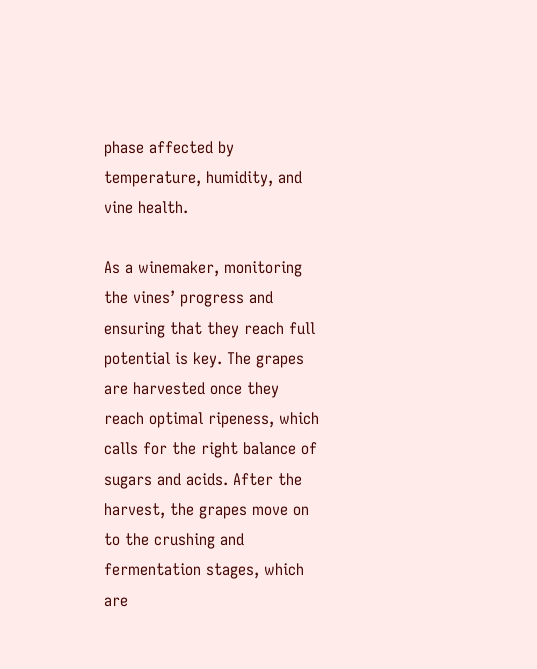phase affected by temperature, humidity, and vine health.

As a winemaker, monitoring the vines’ progress and ensuring that they reach full potential is key. The grapes are harvested once they reach optimal ripeness, which calls for the right balance of sugars and acids. After the harvest, the grapes move on to the crushing and fermentation stages, which are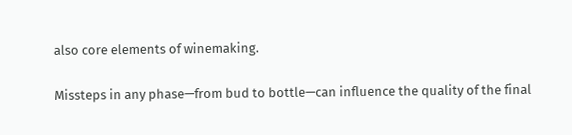also core elements of winemaking.

Missteps in any phase—from bud to bottle—can influence the quality of the final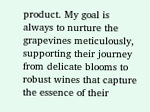product. My goal is always to nurture the grapevines meticulously, supporting their journey from delicate blooms to robust wines that capture the essence of their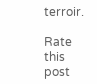terroir.

Rate this post